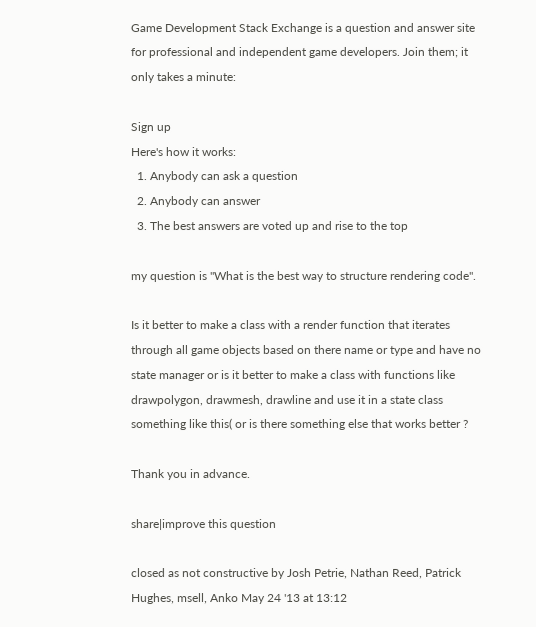Game Development Stack Exchange is a question and answer site for professional and independent game developers. Join them; it only takes a minute:

Sign up
Here's how it works:
  1. Anybody can ask a question
  2. Anybody can answer
  3. The best answers are voted up and rise to the top

my question is "What is the best way to structure rendering code".

Is it better to make a class with a render function that iterates through all game objects based on there name or type and have no state manager or is it better to make a class with functions like drawpolygon, drawmesh, drawline and use it in a state class something like this( or is there something else that works better ?

Thank you in advance.

share|improve this question

closed as not constructive by Josh Petrie, Nathan Reed, Patrick Hughes, msell, Anko May 24 '13 at 13:12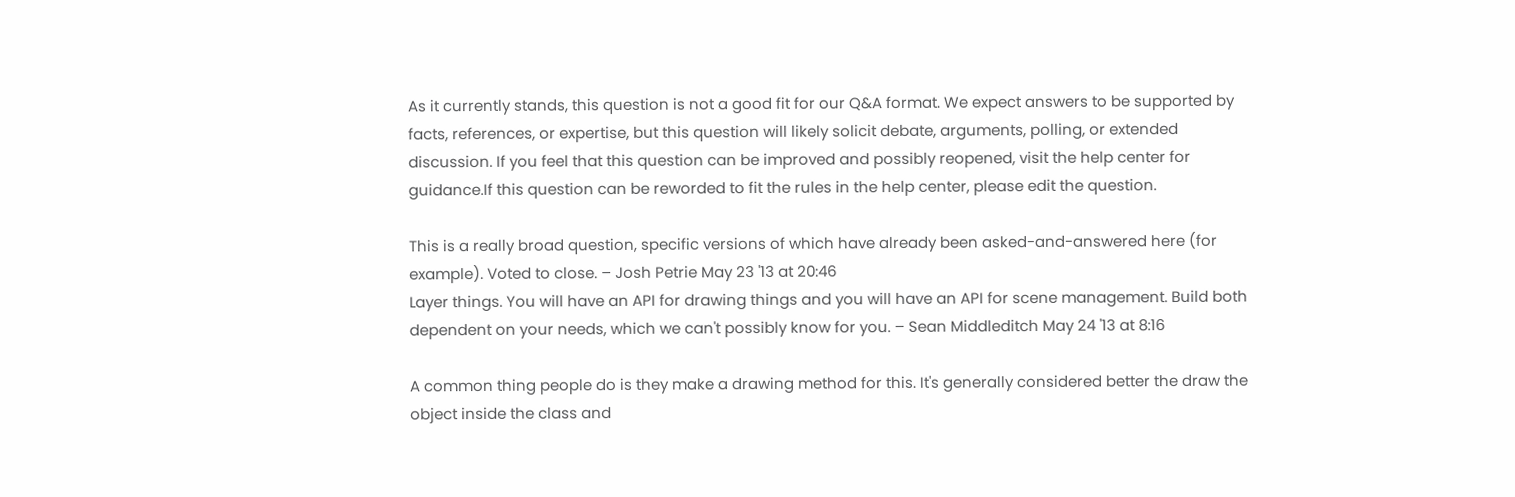As it currently stands, this question is not a good fit for our Q&A format. We expect answers to be supported by facts, references, or expertise, but this question will likely solicit debate, arguments, polling, or extended discussion. If you feel that this question can be improved and possibly reopened, visit the help center for guidance.If this question can be reworded to fit the rules in the help center, please edit the question.

This is a really broad question, specific versions of which have already been asked-and-answered here (for example). Voted to close. – Josh Petrie May 23 '13 at 20:46
Layer things. You will have an API for drawing things and you will have an API for scene management. Build both dependent on your needs, which we can't possibly know for you. – Sean Middleditch May 24 '13 at 8:16

A common thing people do is they make a drawing method for this. It's generally considered better the draw the object inside the class and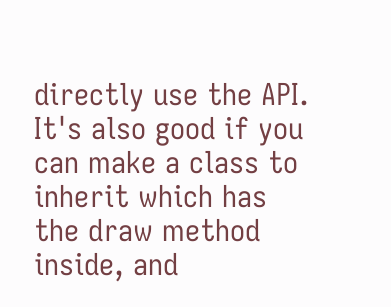directly use the API. It's also good if you can make a class to inherit which has the draw method inside, and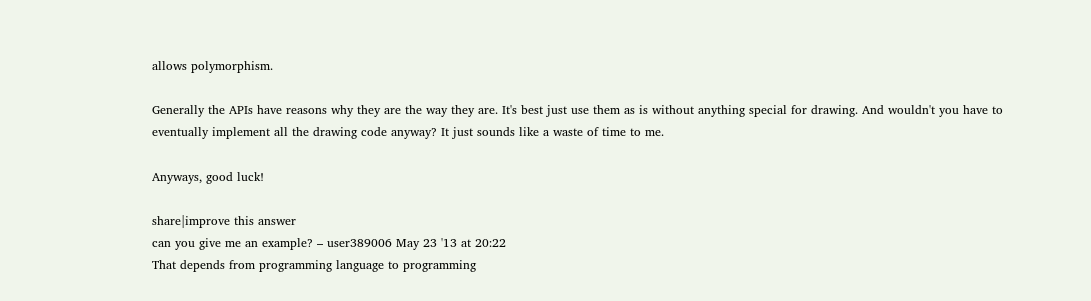allows polymorphism.

Generally the APIs have reasons why they are the way they are. It's best just use them as is without anything special for drawing. And wouldn't you have to eventually implement all the drawing code anyway? It just sounds like a waste of time to me.

Anyways, good luck!

share|improve this answer
can you give me an example? – user389006 May 23 '13 at 20:22
That depends from programming language to programming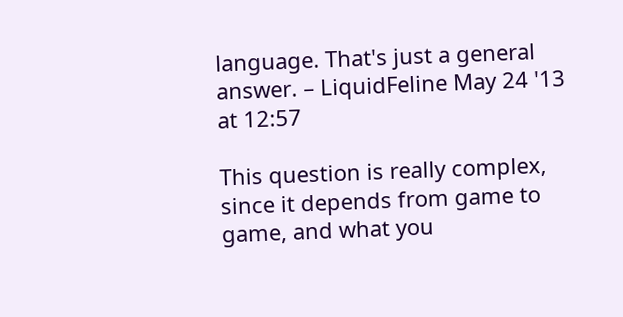language. That's just a general answer. – LiquidFeline May 24 '13 at 12:57

This question is really complex, since it depends from game to game, and what you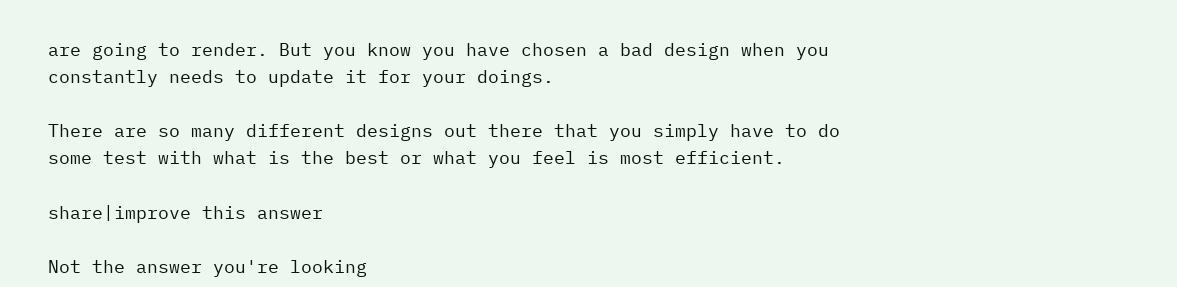are going to render. But you know you have chosen a bad design when you constantly needs to update it for your doings.

There are so many different designs out there that you simply have to do some test with what is the best or what you feel is most efficient.

share|improve this answer

Not the answer you're looking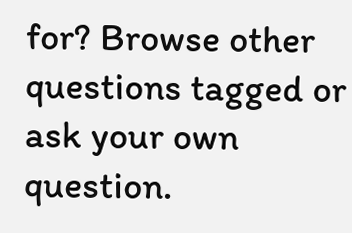for? Browse other questions tagged or ask your own question.